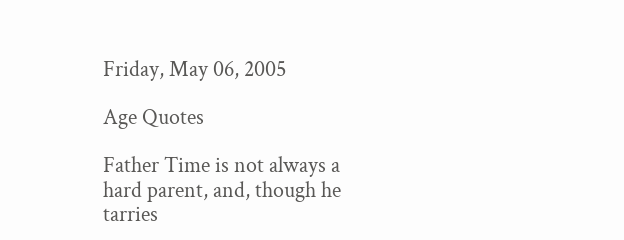Friday, May 06, 2005

Age Quotes

Father Time is not always a hard parent, and, though he tarries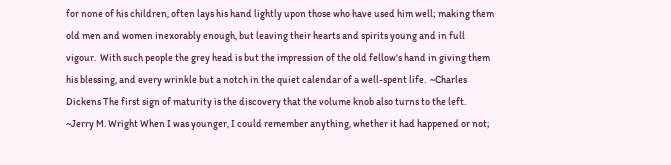for none of his children, often lays his hand lightly upon those who have used him well; making them old men and women inexorably enough, but leaving their hearts and spirits young and in full vigour.  With such people the grey head is but the impression of the old fellow's hand in giving them his blessing, and every wrinkle but a notch in the quiet calendar of a well-spent life.  ~Charles Dickens The first sign of maturity is the discovery that the volume knob also turns to the left.  ~Jerry M. Wright When I was younger, I could remember anything, whether it had happened or not;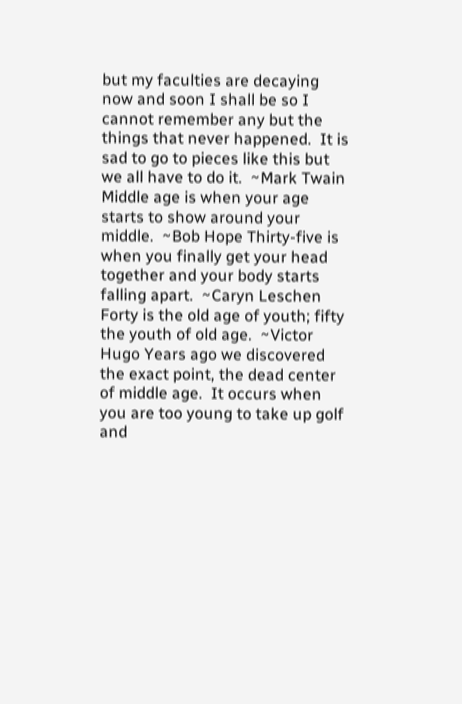but my faculties are decaying now and soon I shall be so I cannot remember any but the things that never happened.  It is sad to go to pieces like this but we all have to do it.  ~Mark Twain Middle age is when your age starts to show around your middle.  ~Bob Hope Thirty-five is when you finally get your head together and your body starts falling apart.  ~Caryn Leschen Forty is the old age of youth; fifty the youth of old age.  ~Victor Hugo Years ago we discovered the exact point, the dead center of middle age.  It occurs when you are too young to take up golf and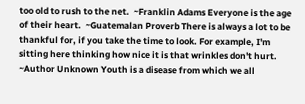too old to rush to the net.  ~Franklin Adams Everyone is the age of their heart.  ~Guatemalan Proverb There is always a lot to be thankful for, if you take the time to look. For example, I'm sitting here thinking how nice it is that wrinkles don't hurt.  ~Author Unknown Youth is a disease from which we all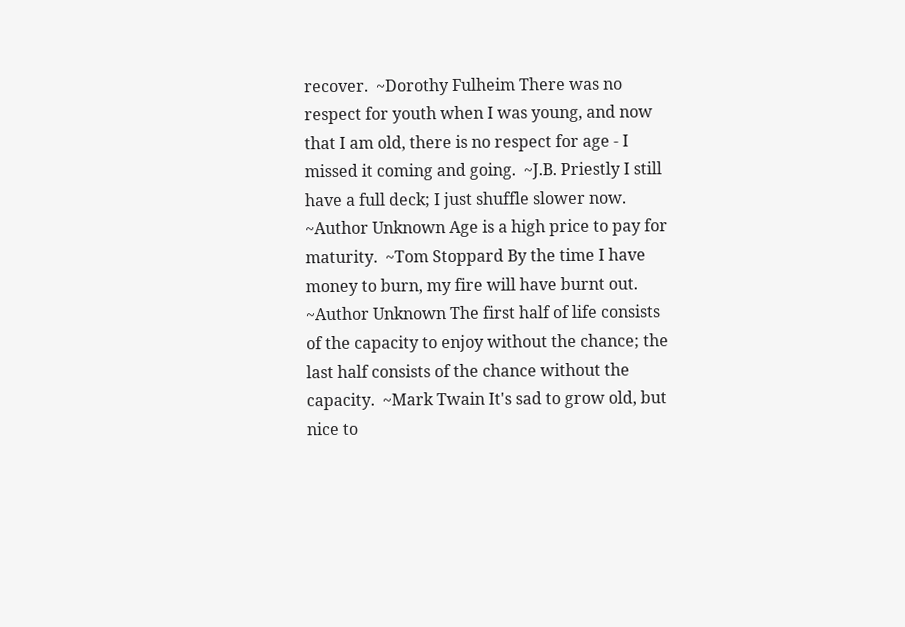recover.  ~Dorothy Fulheim There was no respect for youth when I was young, and now that I am old, there is no respect for age - I missed it coming and going.  ~J.B. Priestly I still have a full deck; I just shuffle slower now.  ~Author Unknown Age is a high price to pay for maturity.  ~Tom Stoppard By the time I have money to burn, my fire will have burnt out.  ~Author Unknown The first half of life consists of the capacity to enjoy without the chance; the last half consists of the chance without the capacity.  ~Mark Twain It's sad to grow old, but nice to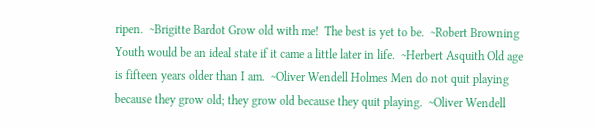ripen.  ~Brigitte Bardot Grow old with me!  The best is yet to be.  ~Robert Browning Youth would be an ideal state if it came a little later in life.  ~Herbert Asquith Old age is fifteen years older than I am.  ~Oliver Wendell Holmes Men do not quit playing because they grow old; they grow old because they quit playing.  ~Oliver Wendell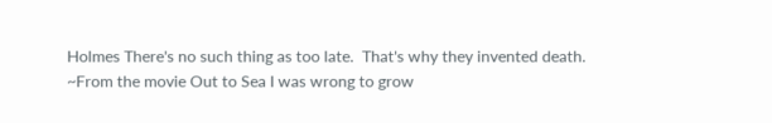Holmes There's no such thing as too late.  That's why they invented death.  ~From the movie Out to Sea I was wrong to grow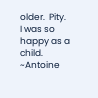older.  Pity.  I was so happy as a child.  ~Antoine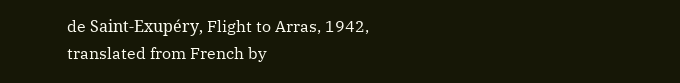de Saint-Exupéry, Flight to Arras, 1942, translated from French by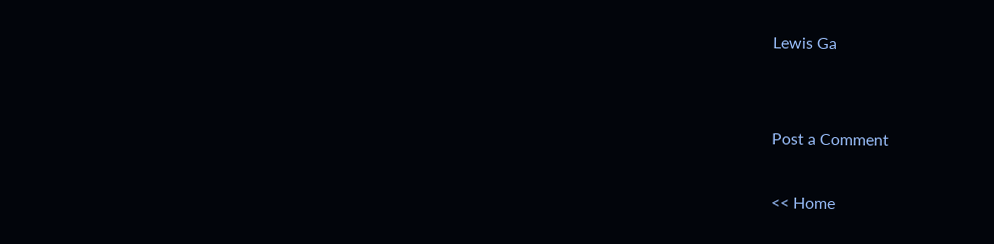Lewis Ga


Post a Comment

<< Home